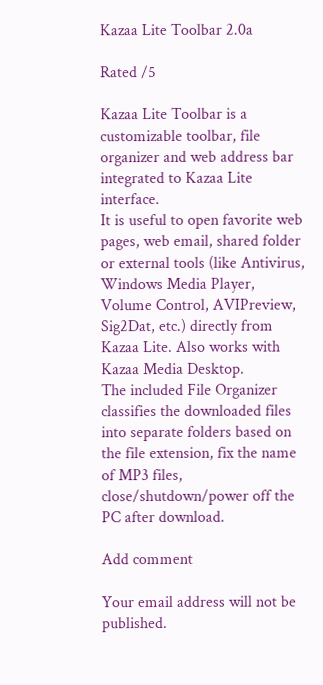Kazaa Lite Toolbar 2.0a

Rated /5

Kazaa Lite Toolbar is a customizable toolbar, file organizer and web address bar integrated to Kazaa Lite interface.
It is useful to open favorite web pages, web email, shared folder or external tools (like Antivirus, Windows Media Player, Volume Control, AVIPreview, Sig2Dat, etc.) directly from Kazaa Lite. Also works with Kazaa Media Desktop.
The included File Organizer classifies the downloaded files into separate folders based on the file extension, fix the name of MP3 files, close/shutdown/power off the PC after download.

Add comment

Your email address will not be published.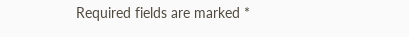Required fields are marked *